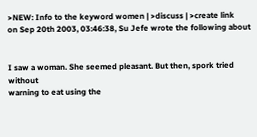>NEW: Info to the keyword women | >discuss | >create link
on Sep 20th 2003, 03:46:38, Su Jefe wrote the following about


I saw a woman. She seemed pleasant. But then, spork tried without
warning to eat using the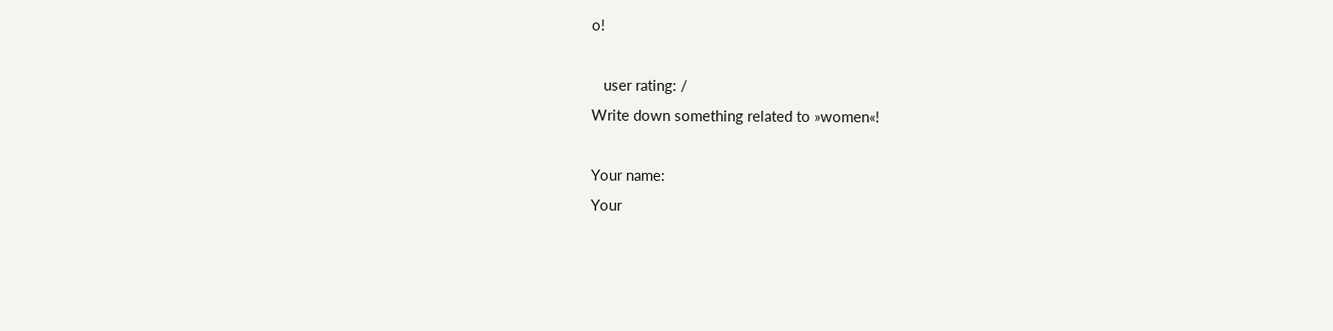o!

   user rating: /
Write down something related to »women«!

Your name:
Your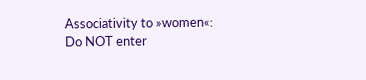Associativity to »women«:
Do NOT enter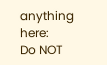anything here:
Do NOT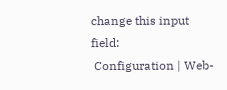change this input field:
 Configuration | Web-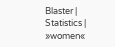Blaster | Statistics | »women«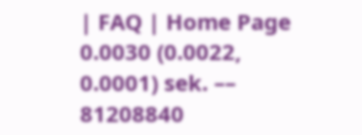| FAQ | Home Page
0.0030 (0.0022, 0.0001) sek. –– 81208840